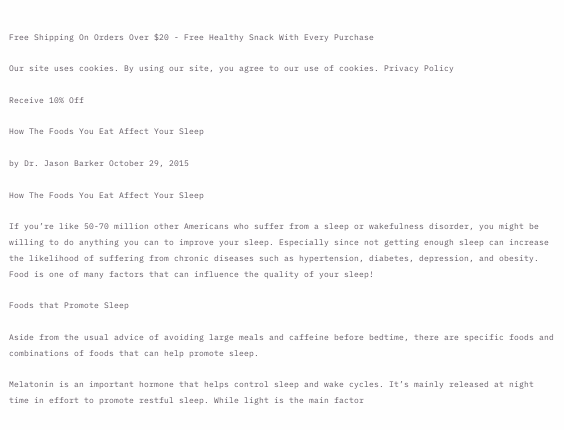Free Shipping On Orders Over $20 - Free Healthy Snack With Every Purchase

Our site uses cookies. By using our site, you agree to our use of cookies. Privacy Policy

Receive 10% Off

How The Foods You Eat Affect Your Sleep

by Dr. Jason Barker October 29, 2015

How The Foods You Eat Affect Your Sleep

If you’re like 50-70 million other Americans who suffer from a sleep or wakefulness disorder, you might be willing to do anything you can to improve your sleep. Especially since not getting enough sleep can increase the likelihood of suffering from chronic diseases such as hypertension, diabetes, depression, and obesity.  Food is one of many factors that can influence the quality of your sleep!

Foods that Promote Sleep

Aside from the usual advice of avoiding large meals and caffeine before bedtime, there are specific foods and combinations of foods that can help promote sleep.

Melatonin is an important hormone that helps control sleep and wake cycles. It’s mainly released at night time in effort to promote restful sleep. While light is the main factor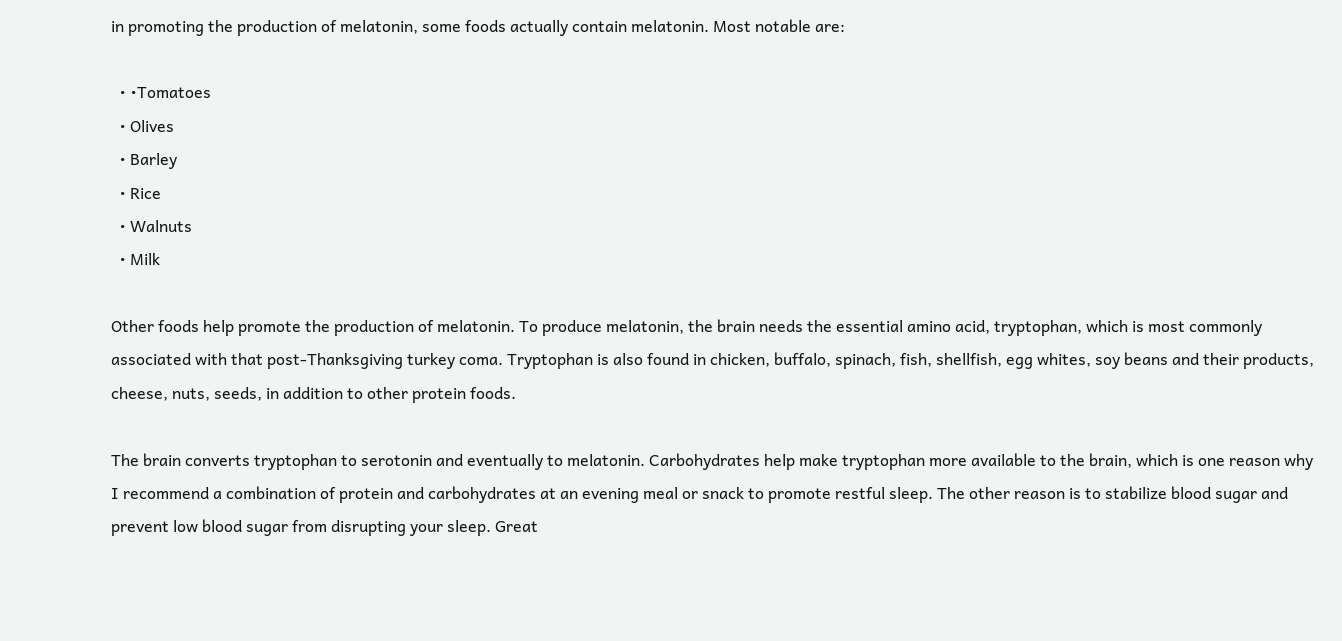in promoting the production of melatonin, some foods actually contain melatonin. Most notable are:

  • •Tomatoes
  • Olives
  • Barley
  • Rice
  • Walnuts
  • Milk

Other foods help promote the production of melatonin. To produce melatonin, the brain needs the essential amino acid, tryptophan, which is most commonly associated with that post-Thanksgiving turkey coma. Tryptophan is also found in chicken, buffalo, spinach, fish, shellfish, egg whites, soy beans and their products, cheese, nuts, seeds, in addition to other protein foods.

The brain converts tryptophan to serotonin and eventually to melatonin. Carbohydrates help make tryptophan more available to the brain, which is one reason why I recommend a combination of protein and carbohydrates at an evening meal or snack to promote restful sleep. The other reason is to stabilize blood sugar and prevent low blood sugar from disrupting your sleep. Great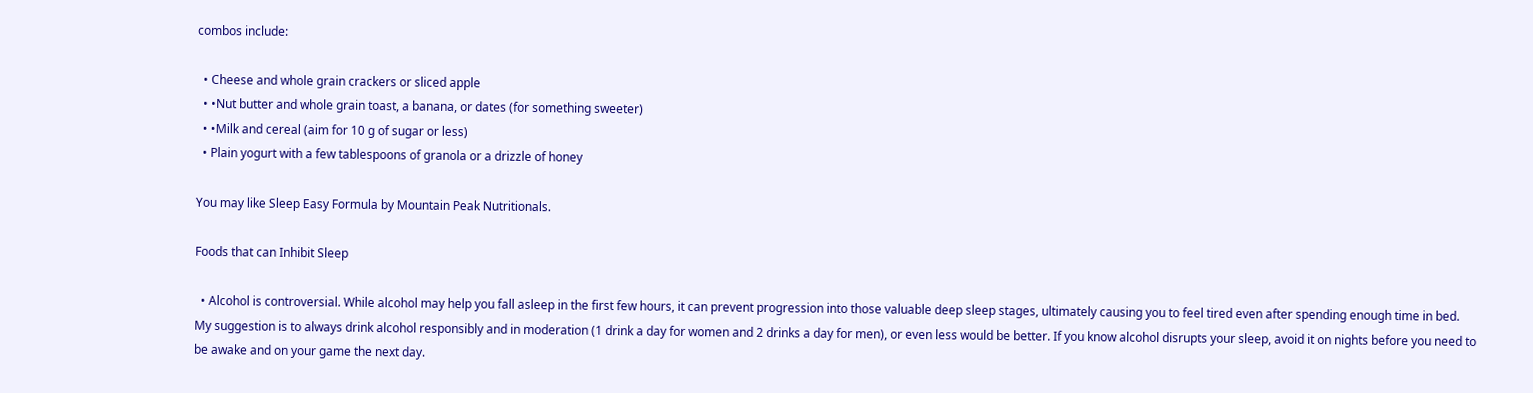combos include:

  • Cheese and whole grain crackers or sliced apple
  • •Nut butter and whole grain toast, a banana, or dates (for something sweeter)
  • •Milk and cereal (aim for 10 g of sugar or less)
  • Plain yogurt with a few tablespoons of granola or a drizzle of honey

You may like Sleep Easy Formula by Mountain Peak Nutritionals.

Foods that can Inhibit Sleep

  • Alcohol is controversial. While alcohol may help you fall asleep in the first few hours, it can prevent progression into those valuable deep sleep stages, ultimately causing you to feel tired even after spending enough time in bed. My suggestion is to always drink alcohol responsibly and in moderation (1 drink a day for women and 2 drinks a day for men), or even less would be better. If you know alcohol disrupts your sleep, avoid it on nights before you need to be awake and on your game the next day.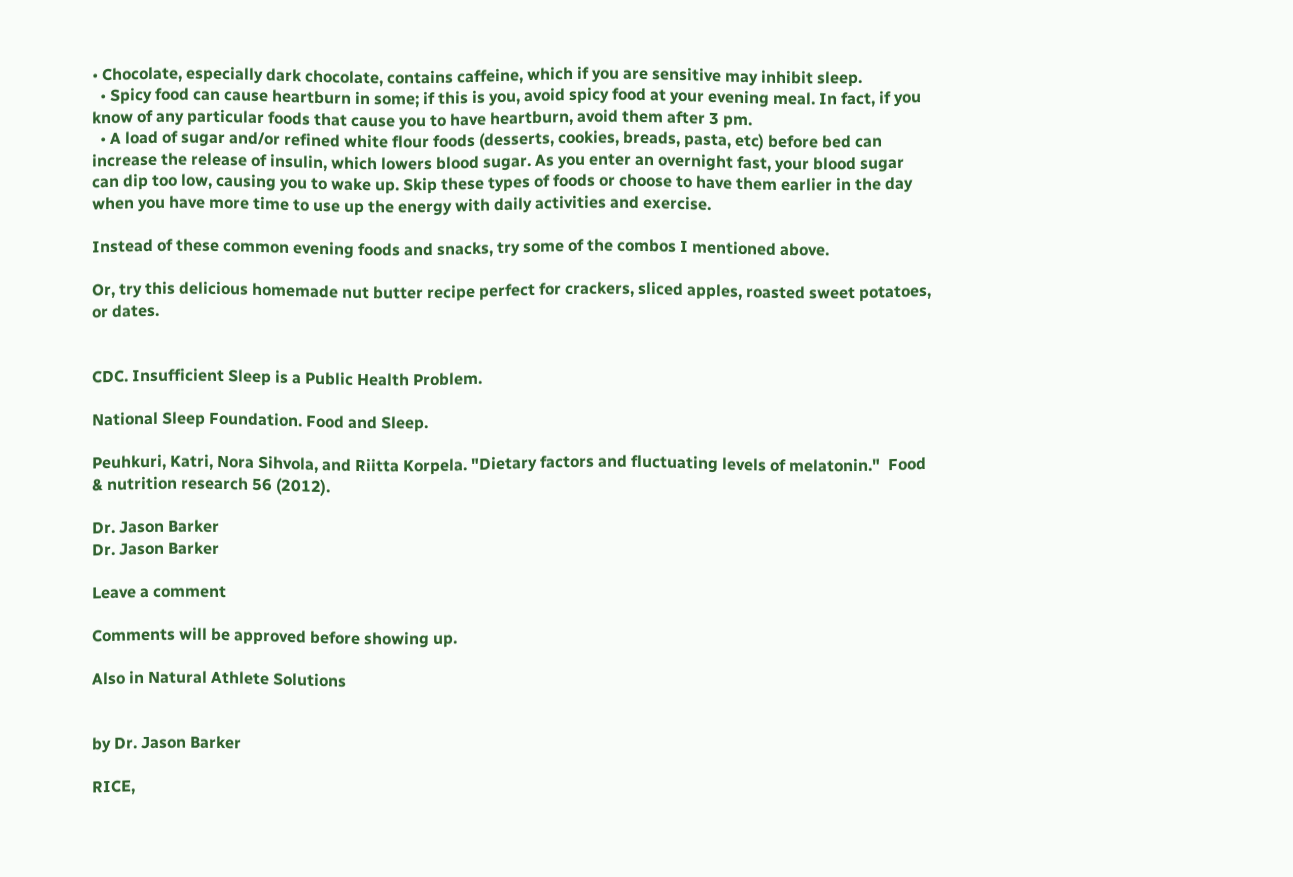• Chocolate, especially dark chocolate, contains caffeine, which if you are sensitive may inhibit sleep.
  • Spicy food can cause heartburn in some; if this is you, avoid spicy food at your evening meal. In fact, if you know of any particular foods that cause you to have heartburn, avoid them after 3 pm.
  • A load of sugar and/or refined white flour foods (desserts, cookies, breads, pasta, etc) before bed can increase the release of insulin, which lowers blood sugar. As you enter an overnight fast, your blood sugar can dip too low, causing you to wake up. Skip these types of foods or choose to have them earlier in the day when you have more time to use up the energy with daily activities and exercise.

Instead of these common evening foods and snacks, try some of the combos I mentioned above.

Or, try this delicious homemade nut butter recipe perfect for crackers, sliced apples, roasted sweet potatoes, or dates.


CDC. Insufficient Sleep is a Public Health Problem.

National Sleep Foundation. Food and Sleep.

Peuhkuri, Katri, Nora Sihvola, and Riitta Korpela. "Dietary factors and fluctuating levels of melatonin."  Food & nutrition research 56 (2012).

Dr. Jason Barker
Dr. Jason Barker

Leave a comment

Comments will be approved before showing up.

Also in Natural Athlete Solutions


by Dr. Jason Barker

RICE,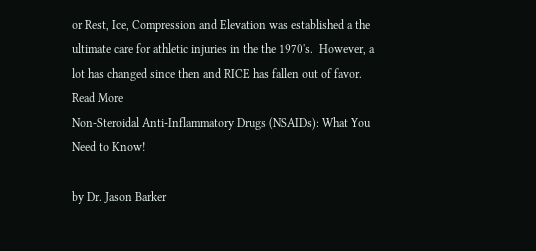or Rest, Ice, Compression and Elevation was established a the ultimate care for athletic injuries in the the 1970's.  However, a lot has changed since then and RICE has fallen out of favor.
Read More
Non-Steroidal Anti-Inflammatory Drugs (NSAIDs): What You Need to Know!

by Dr. Jason Barker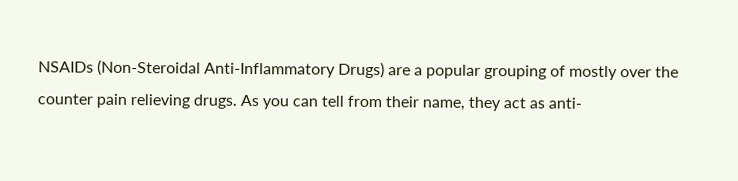NSAIDs (Non-Steroidal Anti-Inflammatory Drugs) are a popular grouping of mostly over the counter pain relieving drugs. As you can tell from their name, they act as anti-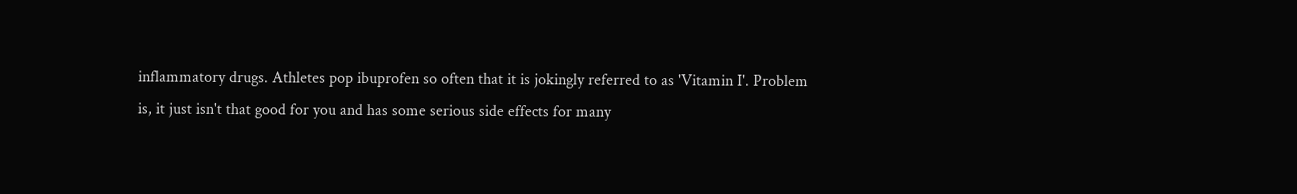inflammatory drugs. Athletes pop ibuprofen so often that it is jokingly referred to as 'Vitamin I'. Problem is, it just isn't that good for you and has some serious side effects for many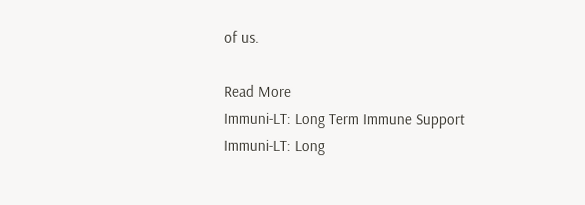of us.

Read More
Immuni-LT: Long Term Immune Support
Immuni-LT: Long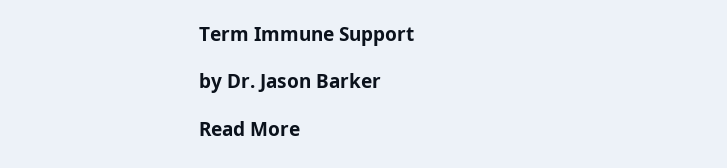Term Immune Support

by Dr. Jason Barker

Read More